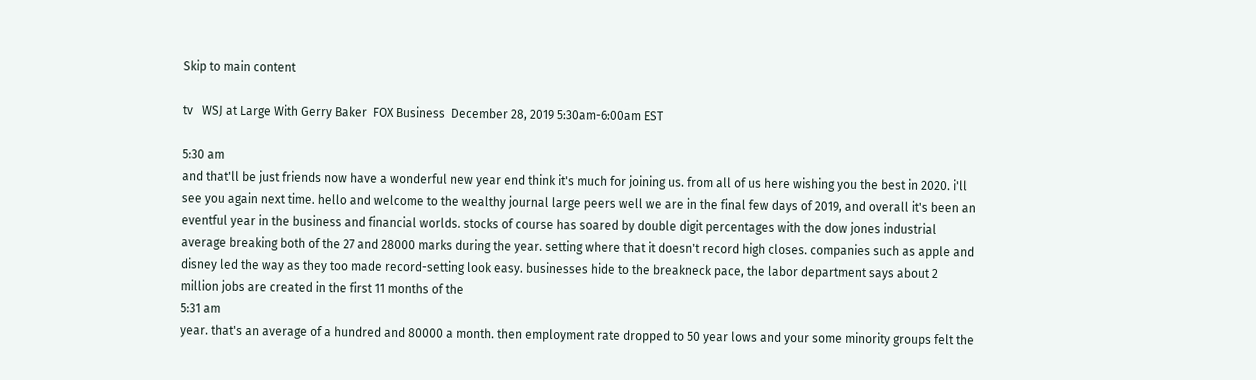Skip to main content

tv   WSJ at Large With Gerry Baker  FOX Business  December 28, 2019 5:30am-6:00am EST

5:30 am
and that'll be just friends now have a wonderful new year end think it's much for joining us. from all of us here wishing you the best in 2020. i'll see you again next time. hello and welcome to the wealthy journal large peers well we are in the final few days of 2019, and overall it's been an eventful year in the business and financial worlds. stocks of course has soared by double digit percentages with the dow jones industrial average breaking both of the 27 and 28000 marks during the year. setting where that it doesn't record high closes. companies such as apple and disney led the way as they too made record-setting look easy. businesses hide to the breakneck pace, the labor department says about 2 million jobs are created in the first 11 months of the
5:31 am
year. that's an average of a hundred and 80000 a month. then employment rate dropped to 50 year lows and your some minority groups felt the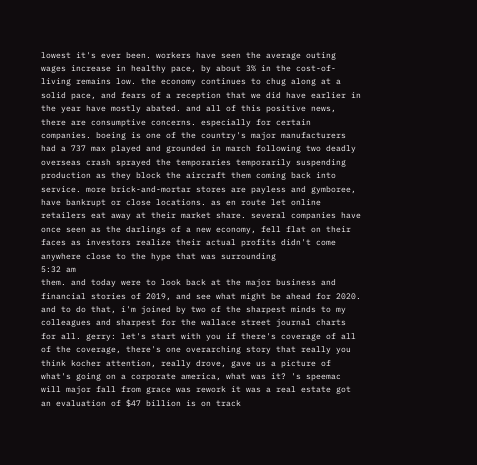lowest it's ever been. workers have seen the average outing wages increase in healthy pace, by about 3% in the cost-of-living remains low. the economy continues to chug along at a solid pace, and fears of a reception that we did have earlier in the year have mostly abated. and all of this positive news, there are consumptive concerns. especially for certain companies. boeing is one of the country's major manufacturers had a 737 max played and grounded in march following two deadly overseas crash sprayed the temporaries temporarily suspending production as they block the aircraft them coming back into service. more brick-and-mortar stores are payless and gymboree, have bankrupt or close locations. as en route let online retailers eat away at their market share. several companies have once seen as the darlings of a new economy, fell flat on their faces as investors realize their actual profits didn't come anywhere close to the hype that was surrounding
5:32 am
them. and today were to look back at the major business and financial stories of 2019, and see what might be ahead for 2020. and to do that, i'm joined by two of the sharpest minds to my colleagues and sharpest for the wallace street journal charts for all. gerry: let's start with you if there's coverage of all of the coverage, there's one overarching story that really you think kocher attention, really drove, gave us a picture of what's going on a corporate america, what was it? 's speemac will major fall from grace was rework it was a real estate got an evaluation of $47 billion is on track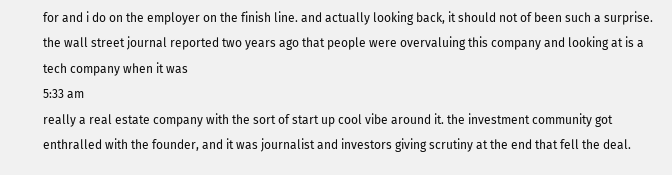for and i do on the employer on the finish line. and actually looking back, it should not of been such a surprise. the wall street journal reported two years ago that people were overvaluing this company and looking at is a tech company when it was
5:33 am
really a real estate company with the sort of start up cool vibe around it. the investment community got enthralled with the founder, and it was journalist and investors giving scrutiny at the end that fell the deal.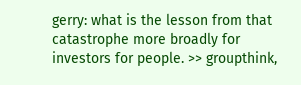gerry: what is the lesson from that catastrophe more broadly for investors for people. >> groupthink,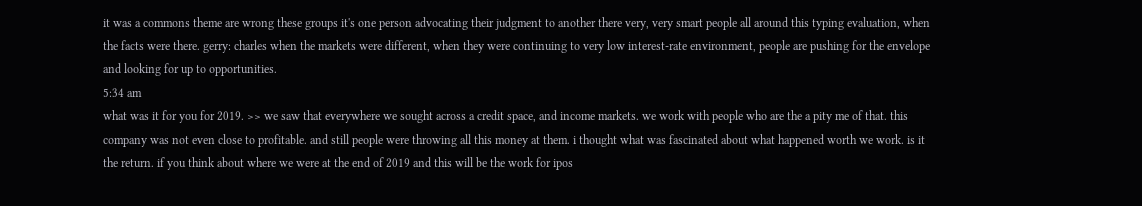it was a commons theme are wrong these groups it's one person advocating their judgment to another there very, very smart people all around this typing evaluation, when the facts were there. gerry: charles when the markets were different, when they were continuing to very low interest-rate environment, people are pushing for the envelope and looking for up to opportunities.
5:34 am
what was it for you for 2019. >> we saw that everywhere we sought across a credit space, and income markets. we work with people who are the a pity me of that. this company was not even close to profitable. and still people were throwing all this money at them. i thought what was fascinated about what happened worth we work. is it the return. if you think about where we were at the end of 2019 and this will be the work for ipos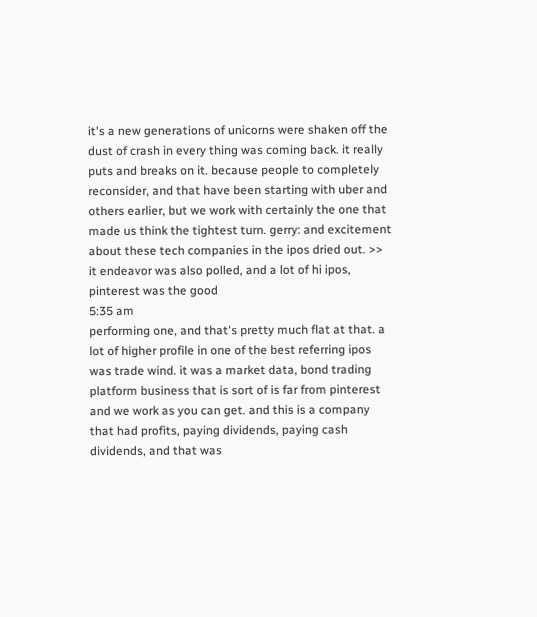it's a new generations of unicorns were shaken off the dust of crash in every thing was coming back. it really puts and breaks on it. because people to completely reconsider, and that have been starting with uber and others earlier, but we work with certainly the one that made us think the tightest turn. gerry: and excitement about these tech companies in the ipos dried out. >> it endeavor was also polled, and a lot of hi ipos, pinterest was the good
5:35 am
performing one, and that's pretty much flat at that. a lot of higher profile in one of the best referring ipos was trade wind. it was a market data, bond trading platform business that is sort of is far from pinterest and we work as you can get. and this is a company that had profits, paying dividends, paying cash dividends, and that was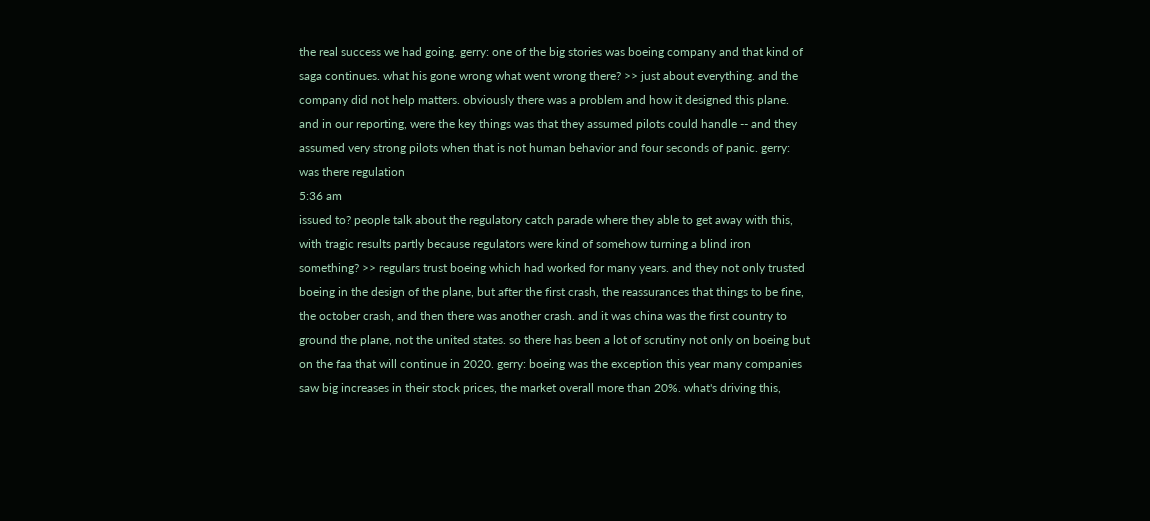the real success we had going. gerry: one of the big stories was boeing company and that kind of saga continues. what his gone wrong what went wrong there? >> just about everything. and the company did not help matters. obviously there was a problem and how it designed this plane. and in our reporting, were the key things was that they assumed pilots could handle -- and they assumed very strong pilots when that is not human behavior and four seconds of panic. gerry: was there regulation
5:36 am
issued to? people talk about the regulatory catch parade where they able to get away with this, with tragic results partly because regulators were kind of somehow turning a blind iron something? >> regulars trust boeing which had worked for many years. and they not only trusted boeing in the design of the plane, but after the first crash, the reassurances that things to be fine, the october crash, and then there was another crash. and it was china was the first country to ground the plane, not the united states. so there has been a lot of scrutiny not only on boeing but on the faa that will continue in 2020. gerry: boeing was the exception this year many companies saw big increases in their stock prices, the market overall more than 20%. what's driving this,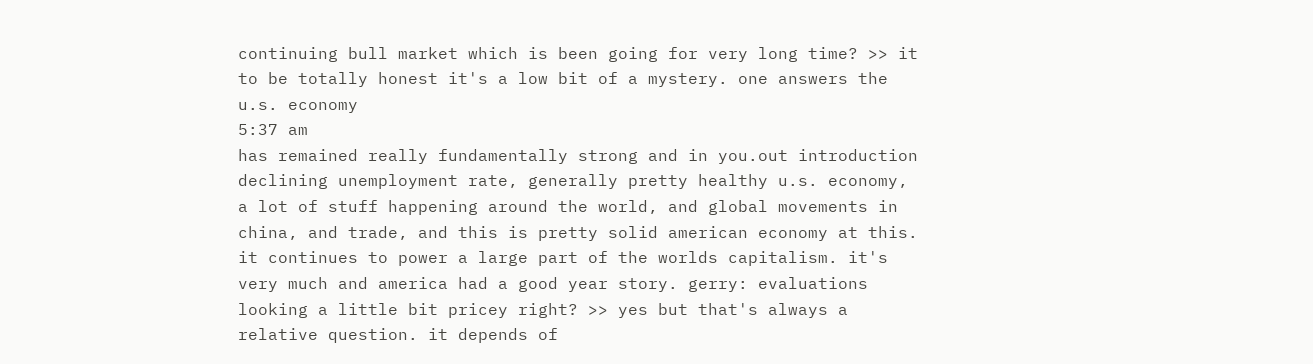continuing bull market which is been going for very long time? >> it to be totally honest it's a low bit of a mystery. one answers the u.s. economy
5:37 am
has remained really fundamentally strong and in you.out introduction declining unemployment rate, generally pretty healthy u.s. economy, a lot of stuff happening around the world, and global movements in china, and trade, and this is pretty solid american economy at this. it continues to power a large part of the worlds capitalism. it's very much and america had a good year story. gerry: evaluations looking a little bit pricey right? >> yes but that's always a relative question. it depends of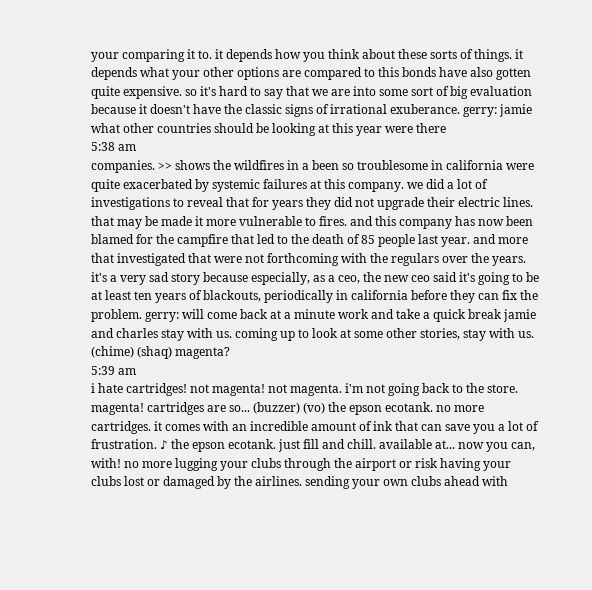your comparing it to. it depends how you think about these sorts of things. it depends what your other options are compared to this bonds have also gotten quite expensive. so it's hard to say that we are into some sort of big evaluation because it doesn't have the classic signs of irrational exuberance. gerry: jamie what other countries should be looking at this year were there
5:38 am
companies. >> shows the wildfires in a been so troublesome in california were quite exacerbated by systemic failures at this company. we did a lot of investigations to reveal that for years they did not upgrade their electric lines. that may be made it more vulnerable to fires. and this company has now been blamed for the campfire that led to the death of 85 people last year. and more that investigated that were not forthcoming with the regulars over the years. it's a very sad story because especially, as a ceo, the new ceo said it's going to be at least ten years of blackouts, periodically in california before they can fix the problem. gerry: will come back at a minute work and take a quick break jamie and charles stay with us. coming up to look at some other stories, stay with us. (chime) (shaq) magenta?
5:39 am
i hate cartridges! not magenta! not magenta. i'm not going back to the store. magenta! cartridges are so... (buzzer) (vo) the epson ecotank. no more cartridges. it comes with an incredible amount of ink that can save you a lot of frustration. ♪ the epson ecotank. just fill and chill. available at... now you can, with! no more lugging your clubs through the airport or risk having your clubs lost or damaged by the airlines. sending your own clubs ahead with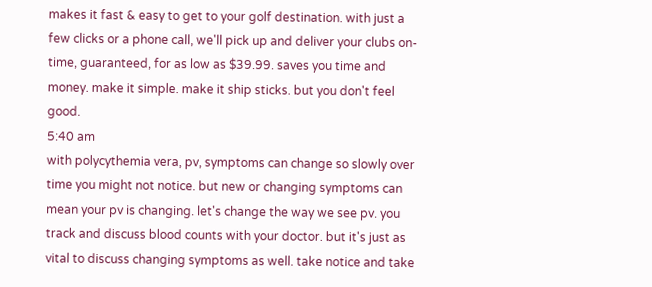makes it fast & easy to get to your golf destination. with just a few clicks or a phone call, we'll pick up and deliver your clubs on-time, guaranteed, for as low as $39.99. saves you time and money. make it simple. make it ship sticks. but you don't feel good.
5:40 am
with polycythemia vera, pv, symptoms can change so slowly over time you might not notice. but new or changing symptoms can mean your pv is changing. let's change the way we see pv. you track and discuss blood counts with your doctor. but it's just as vital to discuss changing symptoms as well. take notice and take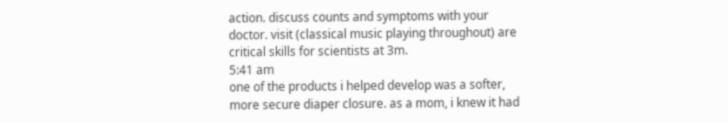action. discuss counts and symptoms with your doctor. visit (classical music playing throughout) are critical skills for scientists at 3m.
5:41 am
one of the products i helped develop was a softer, more secure diaper closure. as a mom, i knew it had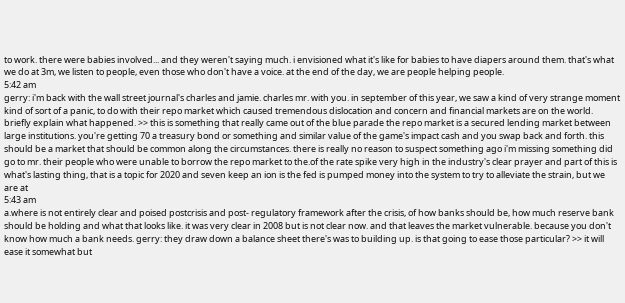to work. there were babies involved... and they weren't saying much. i envisioned what it's like for babies to have diapers around them. that's what we do at 3m, we listen to people, even those who don't have a voice. at the end of the day, we are people helping people.
5:42 am
gerry: i'm back with the wall street journal's charles and jamie. charles mr. with you. in september of this year, we saw a kind of very strange moment kind of sort of a panic, to do with their repo market which caused tremendous dislocation and concern and financial markets are on the world. briefly explain what happened. >> this is something that really came out of the blue parade the repo market is a secured lending market between large institutions. you're getting 70 a treasury bond or something and similar value of the game's impact cash and you swap back and forth. this should be a market that should be common along the circumstances. there is really no reason to suspect something ago i'm missing something did go to mr. their people who were unable to borrow the repo market to the.of the rate spike very high in the industry's clear prayer and part of this is what's lasting thing, that is a topic for 2020 and seven keep an ion is the fed is pumped money into the system to try to alleviate the strain, but we are at
5:43 am
a.where is not entirely clear and poised postcrisis and post- regulatory framework after the crisis, of how banks should be, how much reserve bank should be holding and what that looks like. it was very clear in 2008 but is not clear now. and that leaves the market vulnerable. because you don't know how much a bank needs. gerry: they draw down a balance sheet there's was to building up. is that going to ease those particular? >> it will ease it somewhat but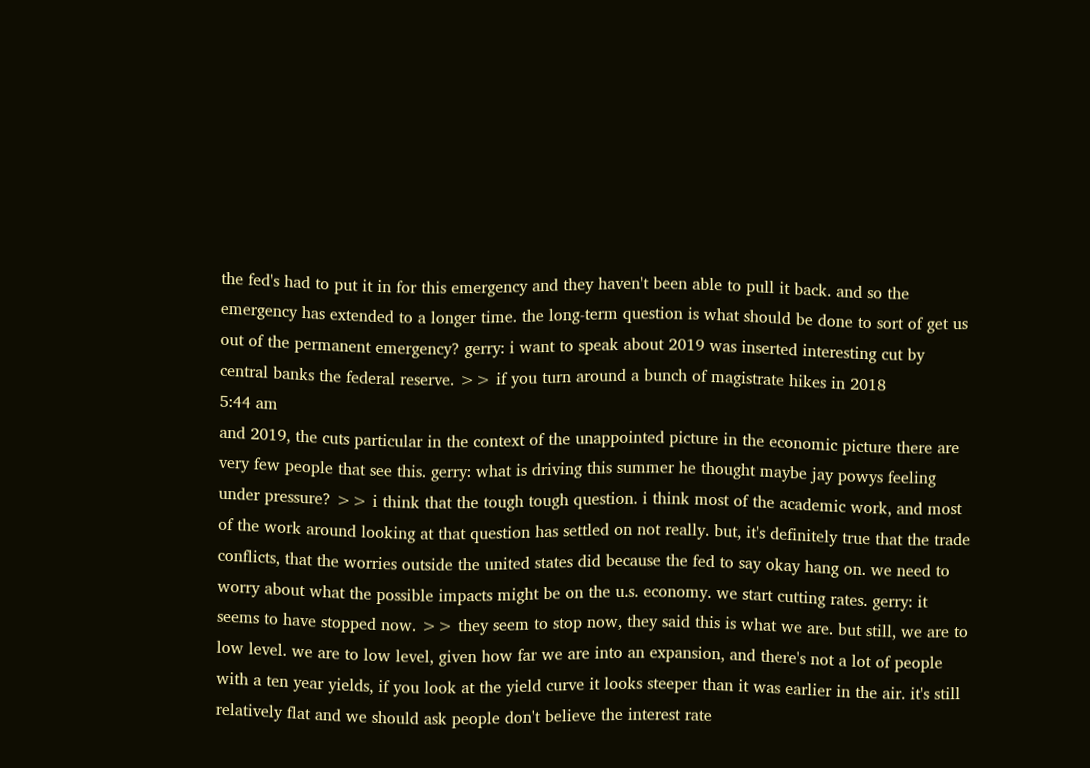the fed's had to put it in for this emergency and they haven't been able to pull it back. and so the emergency has extended to a longer time. the long-term question is what should be done to sort of get us out of the permanent emergency? gerry: i want to speak about 2019 was inserted interesting cut by central banks the federal reserve. >> if you turn around a bunch of magistrate hikes in 2018
5:44 am
and 2019, the cuts particular in the context of the unappointed picture in the economic picture there are very few people that see this. gerry: what is driving this summer he thought maybe jay powys feeling under pressure? >> i think that the tough tough question. i think most of the academic work, and most of the work around looking at that question has settled on not really. but, it's definitely true that the trade conflicts, that the worries outside the united states did because the fed to say okay hang on. we need to worry about what the possible impacts might be on the u.s. economy. we start cutting rates. gerry: it seems to have stopped now. >> they seem to stop now, they said this is what we are. but still, we are to low level. we are to low level, given how far we are into an expansion, and there's not a lot of people with a ten year yields, if you look at the yield curve it looks steeper than it was earlier in the air. it's still relatively flat and we should ask people don't believe the interest rate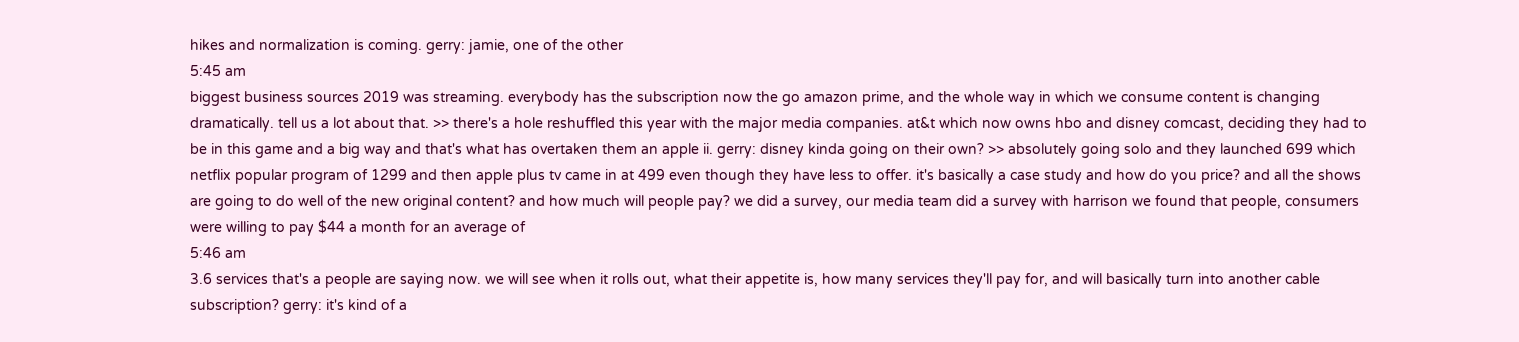hikes and normalization is coming. gerry: jamie, one of the other
5:45 am
biggest business sources 2019 was streaming. everybody has the subscription now the go amazon prime, and the whole way in which we consume content is changing dramatically. tell us a lot about that. >> there's a hole reshuffled this year with the major media companies. at&t which now owns hbo and disney comcast, deciding they had to be in this game and a big way and that's what has overtaken them an apple ii. gerry: disney kinda going on their own? >> absolutely going solo and they launched 699 which netflix popular program of 1299 and then apple plus tv came in at 499 even though they have less to offer. it's basically a case study and how do you price? and all the shows are going to do well of the new original content? and how much will people pay? we did a survey, our media team did a survey with harrison we found that people, consumers were willing to pay $44 a month for an average of
5:46 am
3.6 services that's a people are saying now. we will see when it rolls out, what their appetite is, how many services they'll pay for, and will basically turn into another cable subscription? gerry: it's kind of a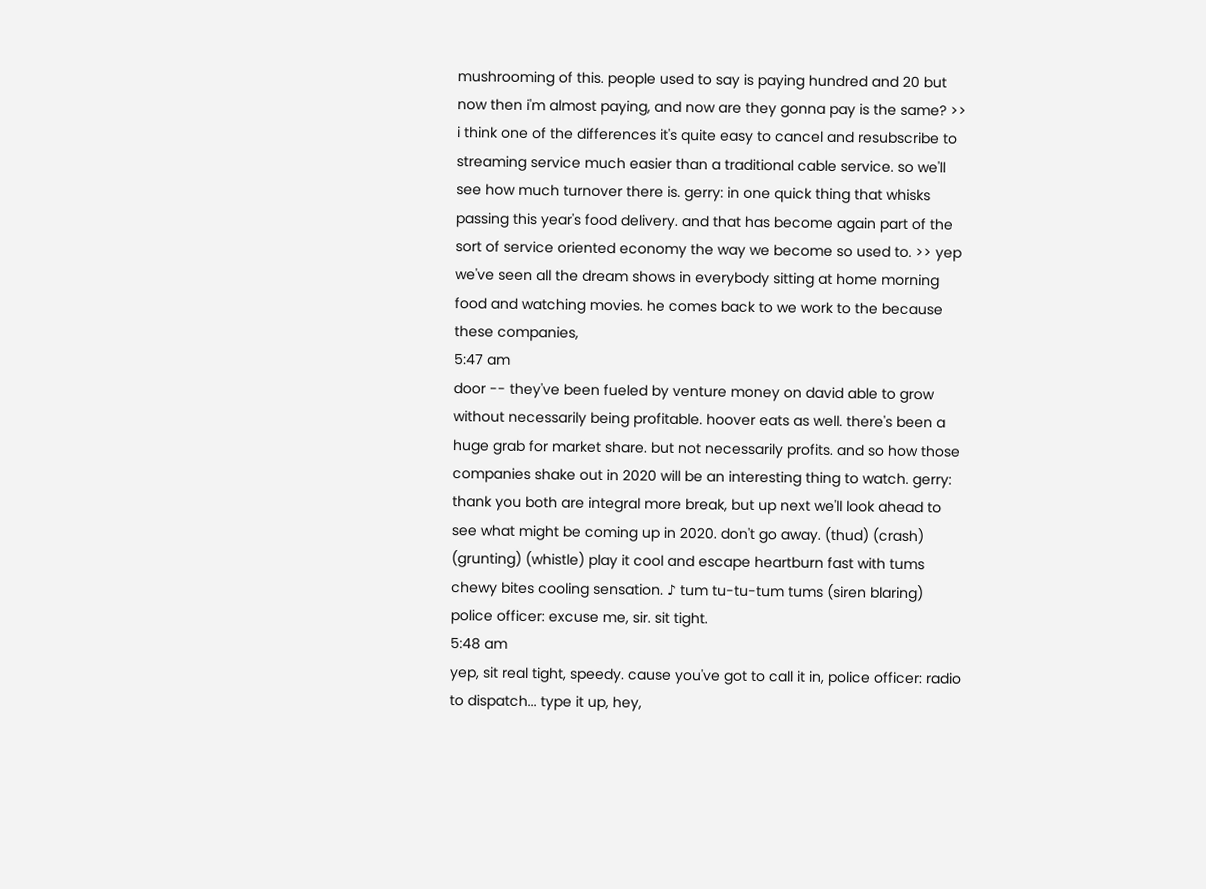mushrooming of this. people used to say is paying hundred and 20 but now then i'm almost paying, and now are they gonna pay is the same? >> i think one of the differences it's quite easy to cancel and resubscribe to streaming service much easier than a traditional cable service. so we'll see how much turnover there is. gerry: in one quick thing that whisks passing this year's food delivery. and that has become again part of the sort of service oriented economy the way we become so used to. >> yep we've seen all the dream shows in everybody sitting at home morning food and watching movies. he comes back to we work to the because these companies,
5:47 am
door -- they've been fueled by venture money on david able to grow without necessarily being profitable. hoover eats as well. there's been a huge grab for market share. but not necessarily profits. and so how those companies shake out in 2020 will be an interesting thing to watch. gerry: thank you both are integral more break, but up next we'll look ahead to see what might be coming up in 2020. don't go away. (thud) (crash) (grunting) (whistle) play it cool and escape heartburn fast with tums chewy bites cooling sensation. ♪ tum tu-tu-tum tums (siren blaring) police officer: excuse me, sir. sit tight.
5:48 am
yep, sit real tight, speedy. cause you've got to call it in, police officer: radio to dispatch... type it up, hey,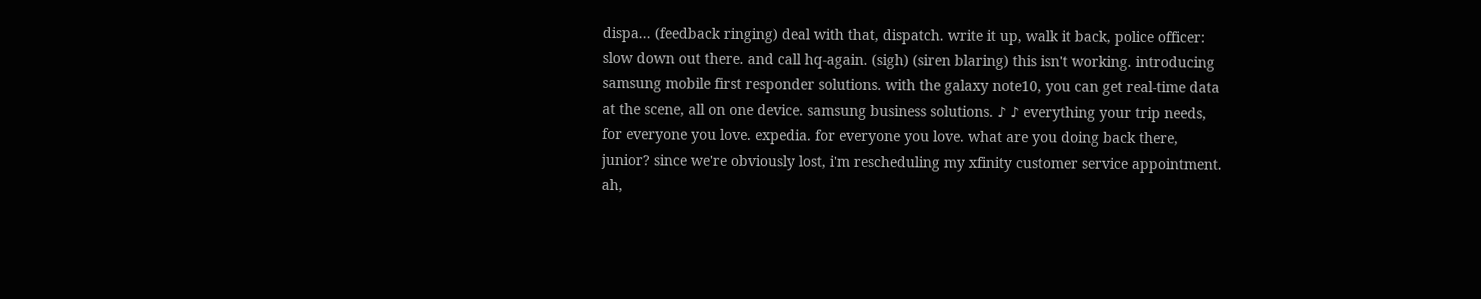dispa... (feedback ringing) deal with that, dispatch. write it up, walk it back, police officer: slow down out there. and call hq-again. (sigh) (siren blaring) this isn't working. introducing samsung mobile first responder solutions. with the galaxy note10, you can get real-time data at the scene, all on one device. samsung business solutions. ♪ ♪ everything your trip needs, for everyone you love. expedia. for everyone you love. what are you doing back there, junior? since we're obviously lost, i'm rescheduling my xfinity customer service appointment. ah,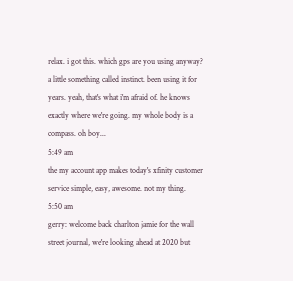relax. i got this. which gps are you using anyway? a little something called instinct. been using it for years. yeah, that's what i'm afraid of. he knows exactly where we're going. my whole body is a compass. oh boy...
5:49 am
the my account app makes today's xfinity customer service simple, easy, awesome. not my thing.
5:50 am
gerry: welcome back charlton jamie for the wall street journal, we're looking ahead at 2020 but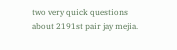two very quick questions about 2191st pair jay mejia.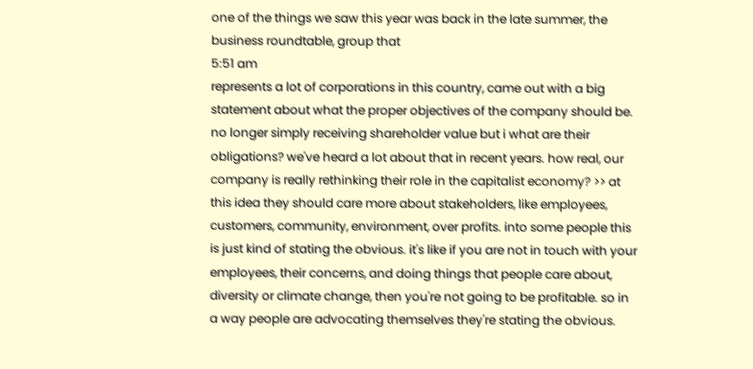one of the things we saw this year was back in the late summer, the business roundtable, group that
5:51 am
represents a lot of corporations in this country, came out with a big statement about what the proper objectives of the company should be. no longer simply receiving shareholder value but i what are their obligations? we've heard a lot about that in recent years. how real, our company is really rethinking their role in the capitalist economy? >> at this idea they should care more about stakeholders, like employees, customers, community, environment, over profits. into some people this is just kind of stating the obvious. it's like if you are not in touch with your employees, their concerns, and doing things that people care about, diversity or climate change, then you're not going to be profitable. so in a way people are advocating themselves they're stating the obvious.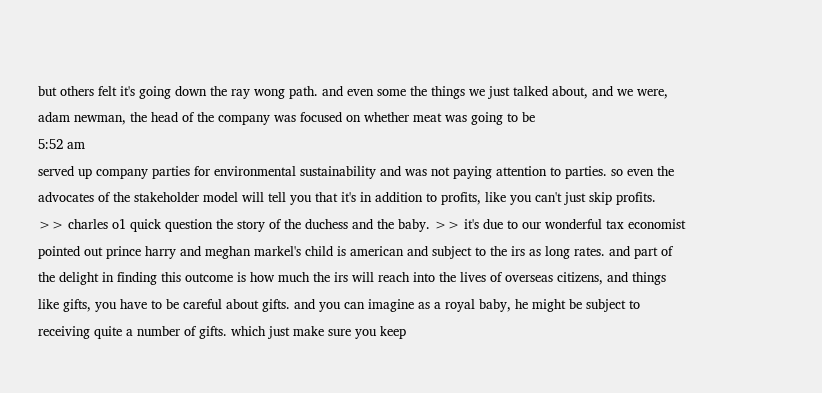but others felt it's going down the ray wong path. and even some the things we just talked about, and we were, adam newman, the head of the company was focused on whether meat was going to be
5:52 am
served up company parties for environmental sustainability and was not paying attention to parties. so even the advocates of the stakeholder model will tell you that it's in addition to profits, like you can't just skip profits. >> charles o1 quick question the story of the duchess and the baby. >> it's due to our wonderful tax economist pointed out prince harry and meghan markel's child is american and subject to the irs as long rates. and part of the delight in finding this outcome is how much the irs will reach into the lives of overseas citizens, and things like gifts, you have to be careful about gifts. and you can imagine as a royal baby, he might be subject to receiving quite a number of gifts. which just make sure you keep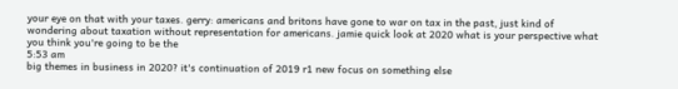your eye on that with your taxes. gerry: americans and britons have gone to war on tax in the past, just kind of wondering about taxation without representation for americans. jamie quick look at 2020 what is your perspective what you think you're going to be the
5:53 am
big themes in business in 2020? it's continuation of 2019 r1 new focus on something else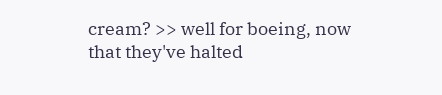cream? >> well for boeing, now that they've halted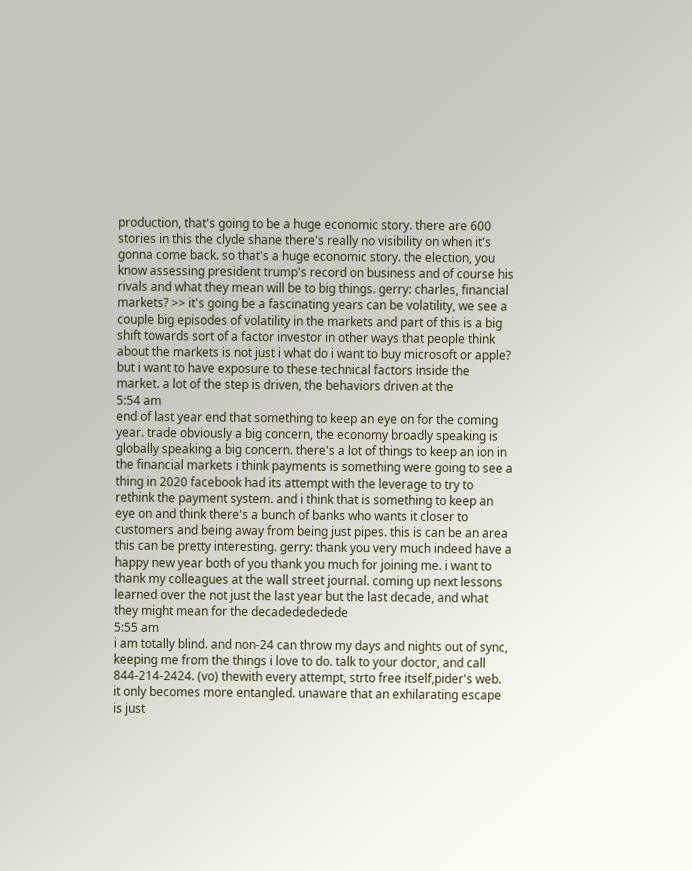production, that's going to be a huge economic story. there are 600 stories in this the clyde shane there's really no visibility on when it's gonna come back. so that's a huge economic story. the election, you know assessing president trump's record on business and of course his rivals and what they mean will be to big things. gerry: charles, financial markets? >> it's going be a fascinating years can be volatility, we see a couple big episodes of volatility in the markets and part of this is a big shift towards sort of a factor investor in other ways that people think about the markets is not just i what do i want to buy microsoft or apple? but i want to have exposure to these technical factors inside the market. a lot of the step is driven, the behaviors driven at the
5:54 am
end of last year end that something to keep an eye on for the coming year. trade obviously a big concern, the economy broadly speaking is globally speaking a big concern. there's a lot of things to keep an ion in the financial markets i think payments is something were going to see a thing in 2020 facebook had its attempt with the leverage to try to rethink the payment system. and i think that is something to keep an eye on and think there's a bunch of banks who wants it closer to customers and being away from being just pipes. this is can be an area this can be pretty interesting. gerry: thank you very much indeed have a happy new year both of you thank you much for joining me. i want to thank my colleagues at the wall street journal. coming up next lessons learned over the not just the last year but the last decade, and what they might mean for the decadedededede
5:55 am
i am totally blind. and non-24 can throw my days and nights out of sync, keeping me from the things i love to do. talk to your doctor, and call 844-214-2424. (vo) thewith every attempt, strto free itself,pider's web. it only becomes more entangled. unaware that an exhilarating escape is just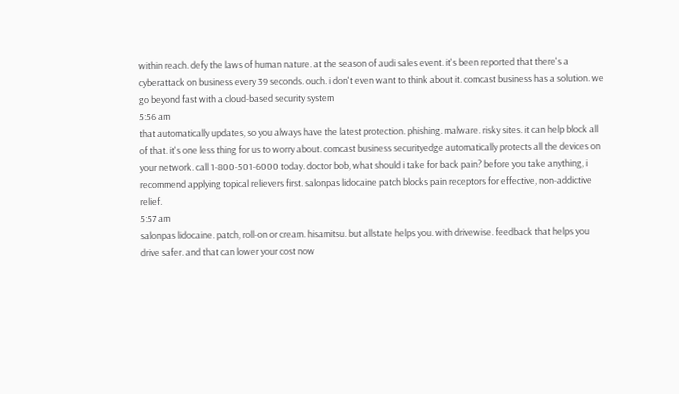within reach. defy the laws of human nature. at the season of audi sales event. it's been reported that there's a cyberattack on business every 39 seconds. ouch. i don't even want to think about it. comcast business has a solution. we go beyond fast with a cloud-based security system
5:56 am
that automatically updates, so you always have the latest protection. phishing. malware. risky sites. it can help block all of that. it's one less thing for us to worry about. comcast business securityedge automatically protects all the devices on your network. call 1-800-501-6000 today. doctor bob, what should i take for back pain? before you take anything, i recommend applying topical relievers first. salonpas lidocaine patch blocks pain receptors for effective, non-addictive relief.
5:57 am
salonpas lidocaine. patch, roll-on or cream. hisamitsu. but allstate helps you. with drivewise. feedback that helps you drive safer. and that can lower your cost now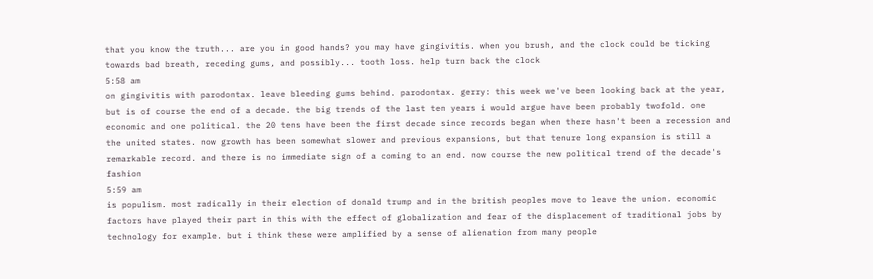that you know the truth... are you in good hands? you may have gingivitis. when you brush, and the clock could be ticking towards bad breath, receding gums, and possibly... tooth loss. help turn back the clock
5:58 am
on gingivitis with parodontax. leave bleeding gums behind. parodontax. gerry: this week we've been looking back at the year, but is of course the end of a decade. the big trends of the last ten years i would argue have been probably twofold. one economic and one political. the 20 tens have been the first decade since records began when there hasn't been a recession and the united states. now growth has been somewhat slower and previous expansions, but that tenure long expansion is still a remarkable record. and there is no immediate sign of a coming to an end. now course the new political trend of the decade's fashion
5:59 am
is populism. most radically in their election of donald trump and in the british peoples move to leave the union. economic factors have played their part in this with the effect of globalization and fear of the displacement of traditional jobs by technology for example. but i think these were amplified by a sense of alienation from many people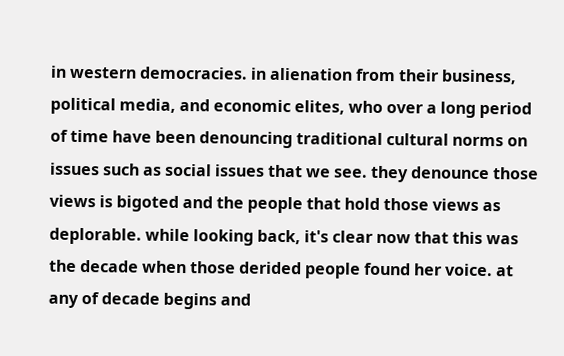in western democracies. in alienation from their business, political media, and economic elites, who over a long period of time have been denouncing traditional cultural norms on issues such as social issues that we see. they denounce those views is bigoted and the people that hold those views as deplorable. while looking back, it's clear now that this was the decade when those derided people found her voice. at any of decade begins and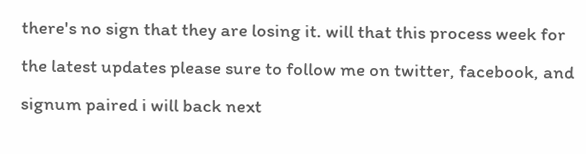there's no sign that they are losing it. will that this process week for the latest updates please sure to follow me on twitter, facebook, and signum paired i will back next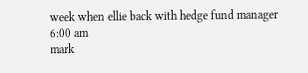week when ellie back with hedge fund manager
6:00 am
mark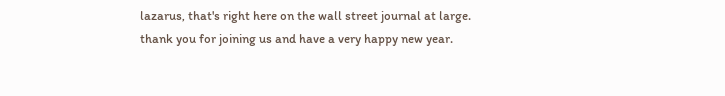lazarus, that's right here on the wall street journal at large. thank you for joining us and have a very happy new year.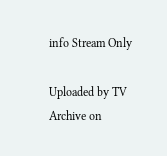info Stream Only

Uploaded by TV Archive on